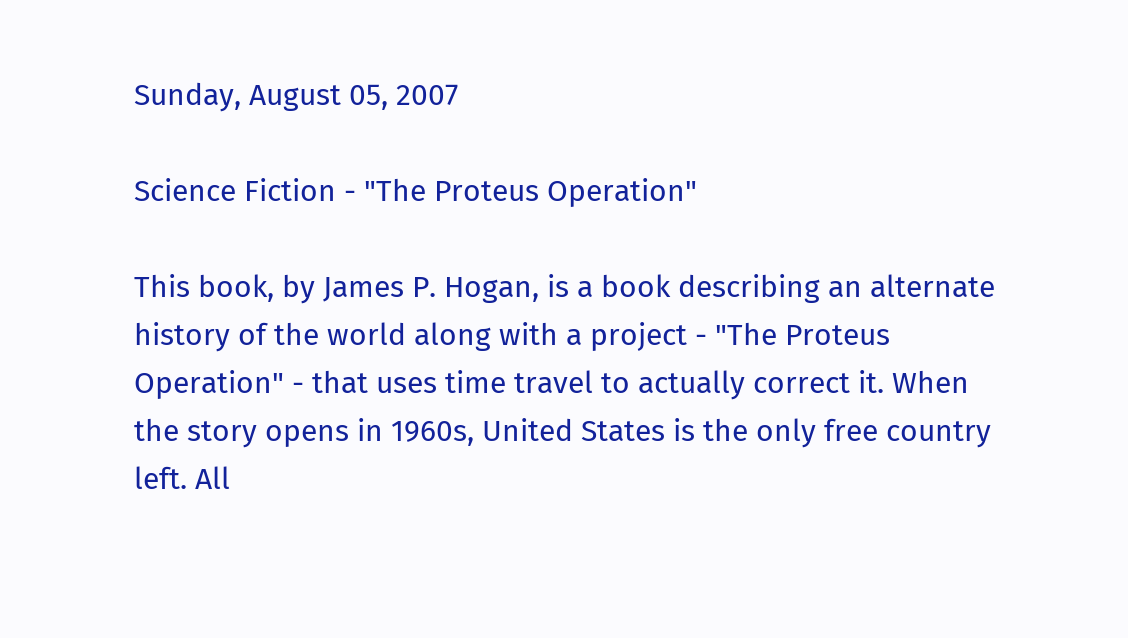Sunday, August 05, 2007

Science Fiction - "The Proteus Operation"

This book, by James P. Hogan, is a book describing an alternate history of the world along with a project - "The Proteus Operation" - that uses time travel to actually correct it. When the story opens in 1960s, United States is the only free country left. All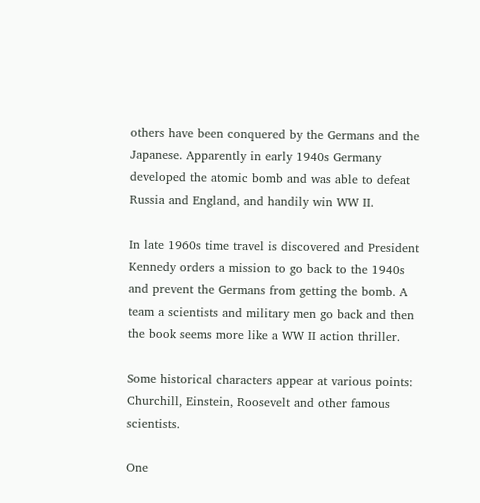others have been conquered by the Germans and the Japanese. Apparently in early 1940s Germany developed the atomic bomb and was able to defeat Russia and England, and handily win WW II.

In late 1960s time travel is discovered and President Kennedy orders a mission to go back to the 1940s and prevent the Germans from getting the bomb. A team a scientists and military men go back and then the book seems more like a WW II action thriller.

Some historical characters appear at various points: Churchill, Einstein, Roosevelt and other famous scientists.

One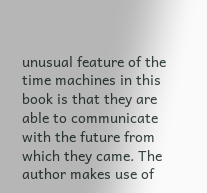unusual feature of the time machines in this book is that they are able to communicate with the future from which they came. The author makes use of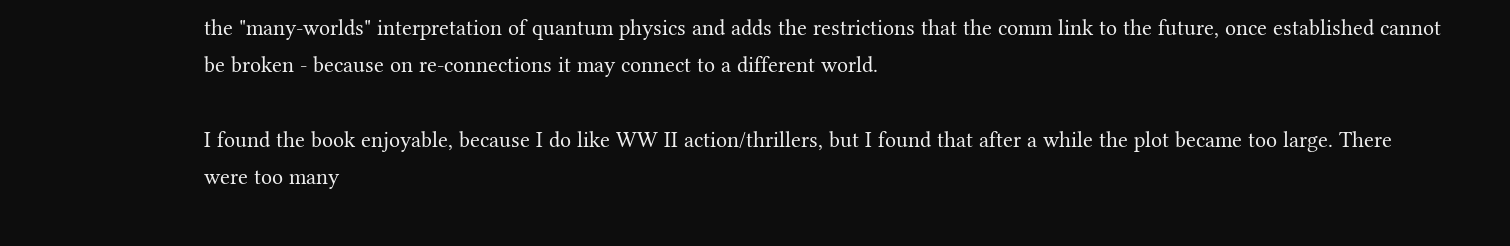the "many-worlds" interpretation of quantum physics and adds the restrictions that the comm link to the future, once established cannot be broken - because on re-connections it may connect to a different world.

I found the book enjoyable, because I do like WW II action/thrillers, but I found that after a while the plot became too large. There were too many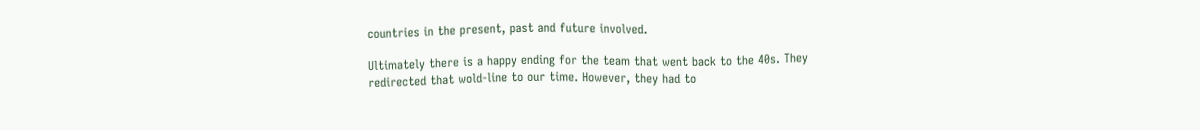countries in the present, past and future involved.

Ultimately there is a happy ending for the team that went back to the 40s. They redirected that wold-line to our time. However, they had to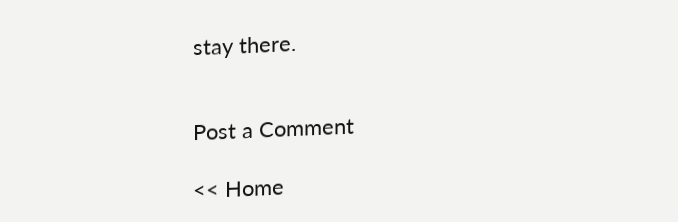stay there.


Post a Comment

<< Home